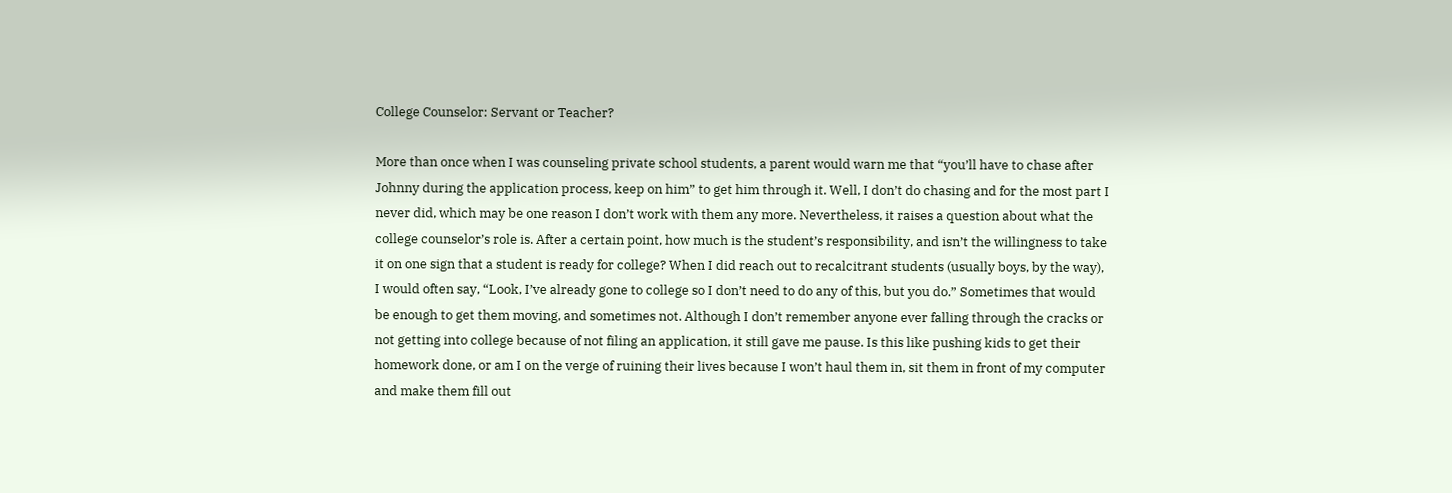College Counselor: Servant or Teacher?

More than once when I was counseling private school students, a parent would warn me that “you’ll have to chase after Johnny during the application process, keep on him” to get him through it. Well, I don’t do chasing and for the most part I never did, which may be one reason I don’t work with them any more. Nevertheless, it raises a question about what the college counselor’s role is. After a certain point, how much is the student’s responsibility, and isn’t the willingness to take it on one sign that a student is ready for college? When I did reach out to recalcitrant students (usually boys, by the way), I would often say, “Look, I’ve already gone to college so I don’t need to do any of this, but you do.” Sometimes that would be enough to get them moving, and sometimes not. Although I don’t remember anyone ever falling through the cracks or not getting into college because of not filing an application, it still gave me pause. Is this like pushing kids to get their homework done, or am I on the verge of ruining their lives because I won’t haul them in, sit them in front of my computer and make them fill out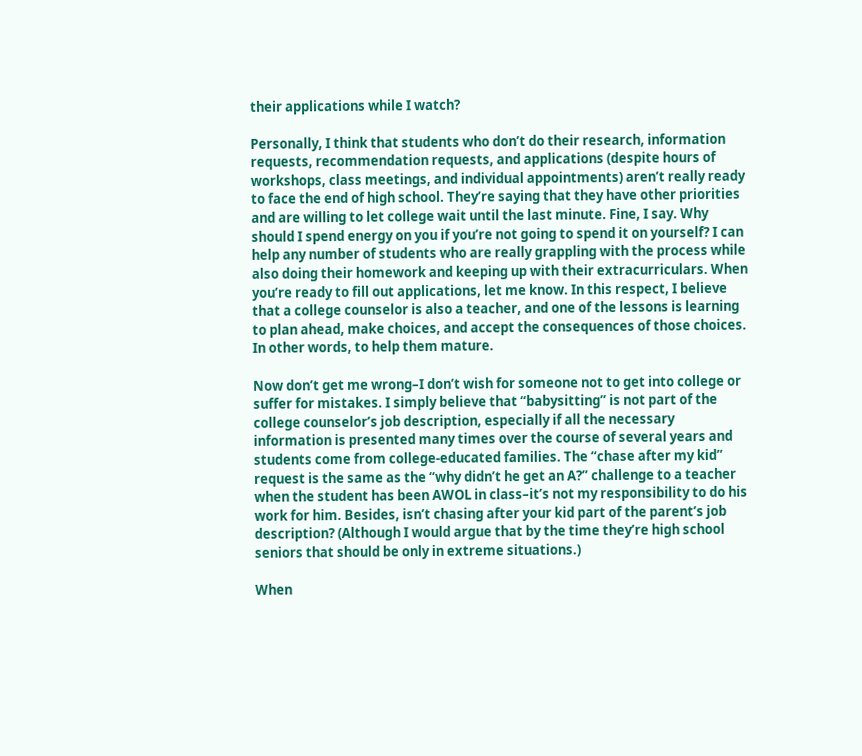their applications while I watch?

Personally, I think that students who don’t do their research, information requests, recommendation requests, and applications (despite hours of workshops, class meetings, and individual appointments) aren’t really ready to face the end of high school. They’re saying that they have other priorities and are willing to let college wait until the last minute. Fine, I say. Why should I spend energy on you if you’re not going to spend it on yourself? I can help any number of students who are really grappling with the process while also doing their homework and keeping up with their extracurriculars. When you’re ready to fill out applications, let me know. In this respect, I believe that a college counselor is also a teacher, and one of the lessons is learning to plan ahead, make choices, and accept the consequences of those choices. In other words, to help them mature.

Now don’t get me wrong–I don’t wish for someone not to get into college or suffer for mistakes. I simply believe that “babysitting” is not part of the college counselor’s job description, especially if all the necessary information is presented many times over the course of several years and students come from college-educated families. The “chase after my kid” request is the same as the “why didn’t he get an A?” challenge to a teacher when the student has been AWOL in class–it’s not my responsibility to do his work for him. Besides, isn’t chasing after your kid part of the parent’s job description? (Although I would argue that by the time they’re high school seniors that should be only in extreme situations.)

When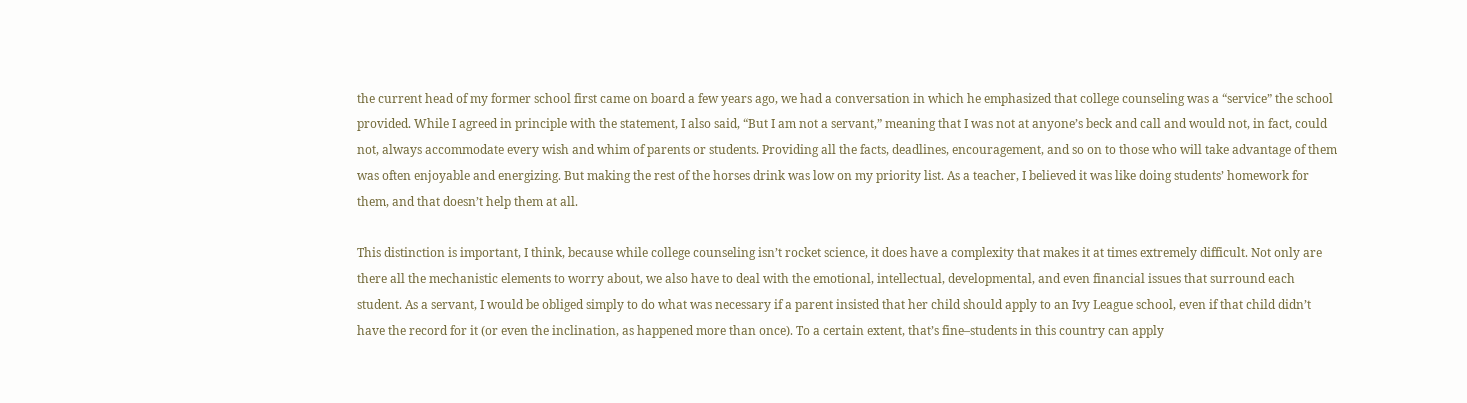the current head of my former school first came on board a few years ago, we had a conversation in which he emphasized that college counseling was a “service” the school provided. While I agreed in principle with the statement, I also said, “But I am not a servant,” meaning that I was not at anyone’s beck and call and would not, in fact, could not, always accommodate every wish and whim of parents or students. Providing all the facts, deadlines, encouragement, and so on to those who will take advantage of them was often enjoyable and energizing. But making the rest of the horses drink was low on my priority list. As a teacher, I believed it was like doing students’ homework for them, and that doesn’t help them at all.

This distinction is important, I think, because while college counseling isn’t rocket science, it does have a complexity that makes it at times extremely difficult. Not only are there all the mechanistic elements to worry about, we also have to deal with the emotional, intellectual, developmental, and even financial issues that surround each student. As a servant, I would be obliged simply to do what was necessary if a parent insisted that her child should apply to an Ivy League school, even if that child didn’t have the record for it (or even the inclination, as happened more than once). To a certain extent, that’s fine–students in this country can apply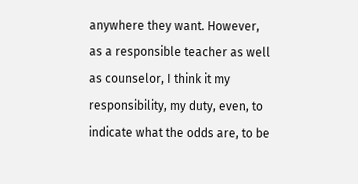anywhere they want. However, as a responsible teacher as well as counselor, I think it my responsibility, my duty, even, to indicate what the odds are, to be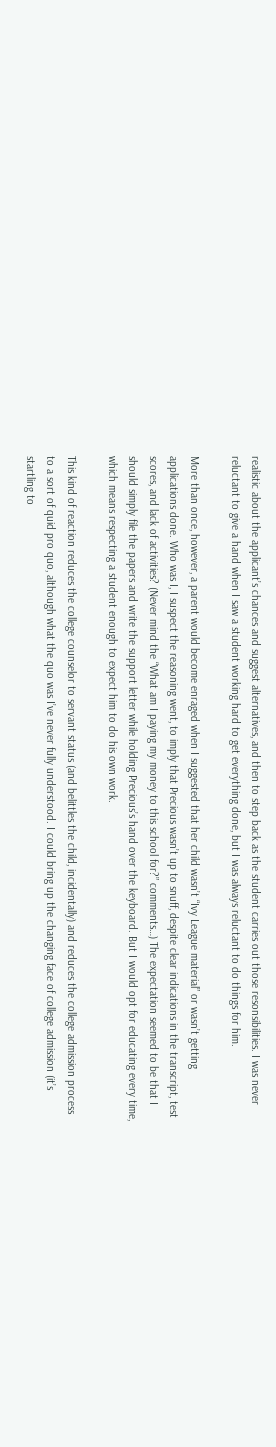realistic about the applicant’s chances and suggest alternatives, and then to step back as the student carries out those resonsibilities. I was never reluctant to give a hand when I saw a student working hard to get everything done, but I was always reluctant to do things for him.

More than once, however, a parent would become enraged when I suggested that her child wasn’t “Ivy League material” or wasn’t getting applications done. Who was I, I suspect the reasoning went, to imply that Precious wasn’t up to snuff, despite clear indications in the transcript, test scores, and lack of activities? (Never mind the “What am I paying my money to this school for?” comments…) The expectation seemed to be that I should simply file the papers and write the support letter while holding Precious’s hand over the keyboard. But I would opt for educating every time, which means respecting a student enough to expect him to do his own work.

This kind of reaction reduces the college counselor to servant status (and belittles the child, incidentally) and reduces the college admission process to a sort of quid pro quo, although what the quo was I’ve never fully understood. I could bring up the changing face of college admission (it’s startling to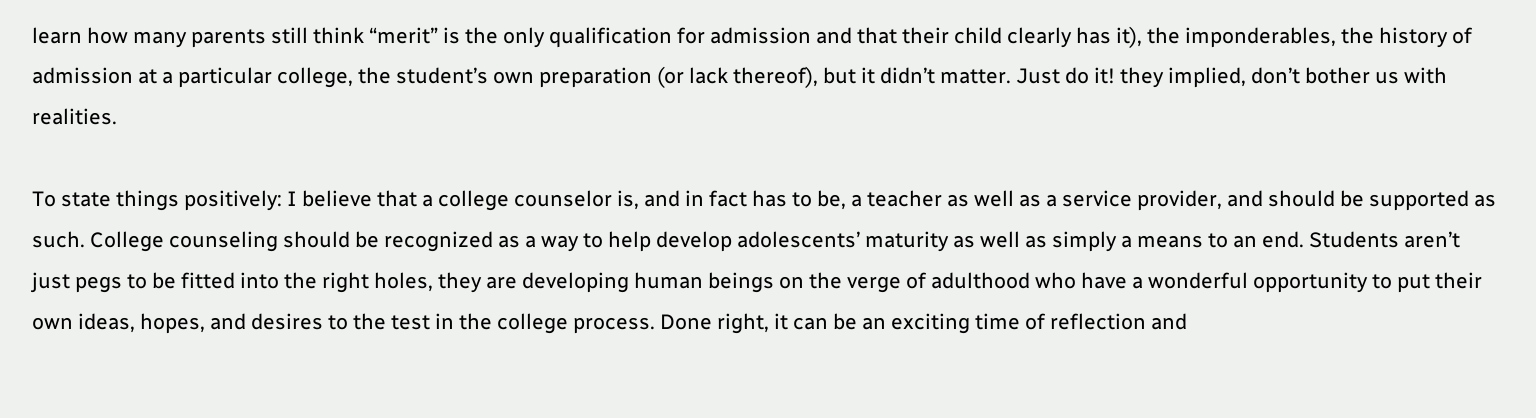learn how many parents still think “merit” is the only qualification for admission and that their child clearly has it), the imponderables, the history of admission at a particular college, the student’s own preparation (or lack thereof), but it didn’t matter. Just do it! they implied, don’t bother us with realities.

To state things positively: I believe that a college counselor is, and in fact has to be, a teacher as well as a service provider, and should be supported as such. College counseling should be recognized as a way to help develop adolescents’ maturity as well as simply a means to an end. Students aren’t just pegs to be fitted into the right holes, they are developing human beings on the verge of adulthood who have a wonderful opportunity to put their own ideas, hopes, and desires to the test in the college process. Done right, it can be an exciting time of reflection and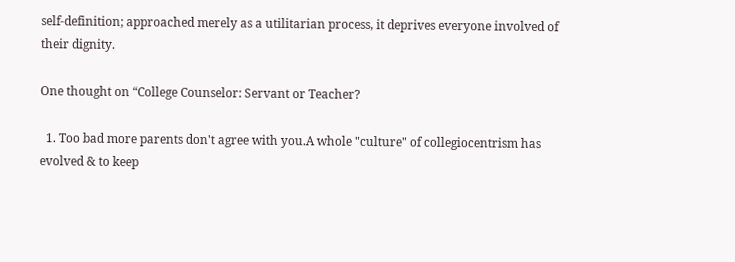self-definition; approached merely as a utilitarian process, it deprives everyone involved of their dignity.

One thought on “College Counselor: Servant or Teacher?

  1. Too bad more parents don't agree with you.A whole "culture" of collegiocentrism has evolved & to keep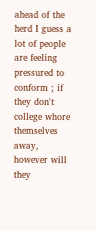ahead of the herd I guess a lot of people are feeling pressured to conform ; if they don't college whore themselves away, however will they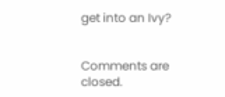get into an Ivy?


Comments are closed.